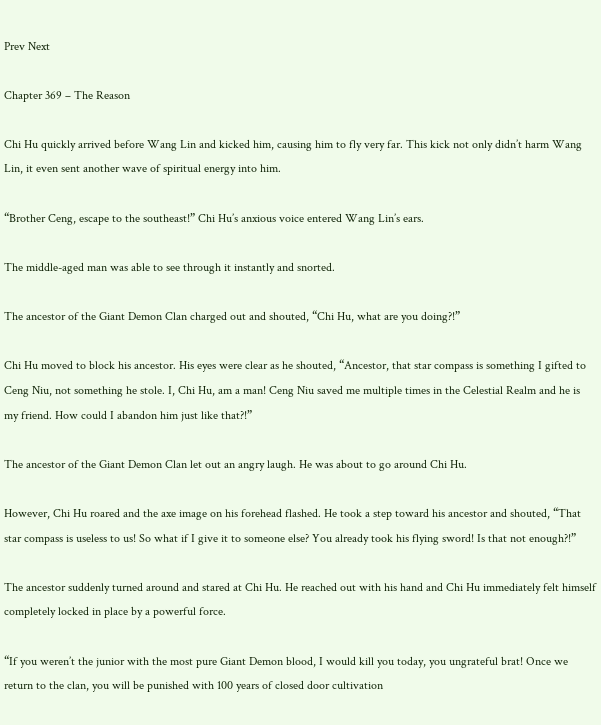Prev Next

Chapter 369 – The Reason

Chi Hu quickly arrived before Wang Lin and kicked him, causing him to fly very far. This kick not only didn’t harm Wang Lin, it even sent another wave of spiritual energy into him.

“Brother Ceng, escape to the southeast!” Chi Hu’s anxious voice entered Wang Lin’s ears.

The middle-aged man was able to see through it instantly and snorted.

The ancestor of the Giant Demon Clan charged out and shouted, “Chi Hu, what are you doing?!”

Chi Hu moved to block his ancestor. His eyes were clear as he shouted, “Ancestor, that star compass is something I gifted to Ceng Niu, not something he stole. I, Chi Hu, am a man! Ceng Niu saved me multiple times in the Celestial Realm and he is my friend. How could I abandon him just like that?!”

The ancestor of the Giant Demon Clan let out an angry laugh. He was about to go around Chi Hu.

However, Chi Hu roared and the axe image on his forehead flashed. He took a step toward his ancestor and shouted, “That star compass is useless to us! So what if I give it to someone else? You already took his flying sword! Is that not enough?!”

The ancestor suddenly turned around and stared at Chi Hu. He reached out with his hand and Chi Hu immediately felt himself completely locked in place by a powerful force.

“If you weren’t the junior with the most pure Giant Demon blood, I would kill you today, you ungrateful brat! Once we return to the clan, you will be punished with 100 years of closed door cultivation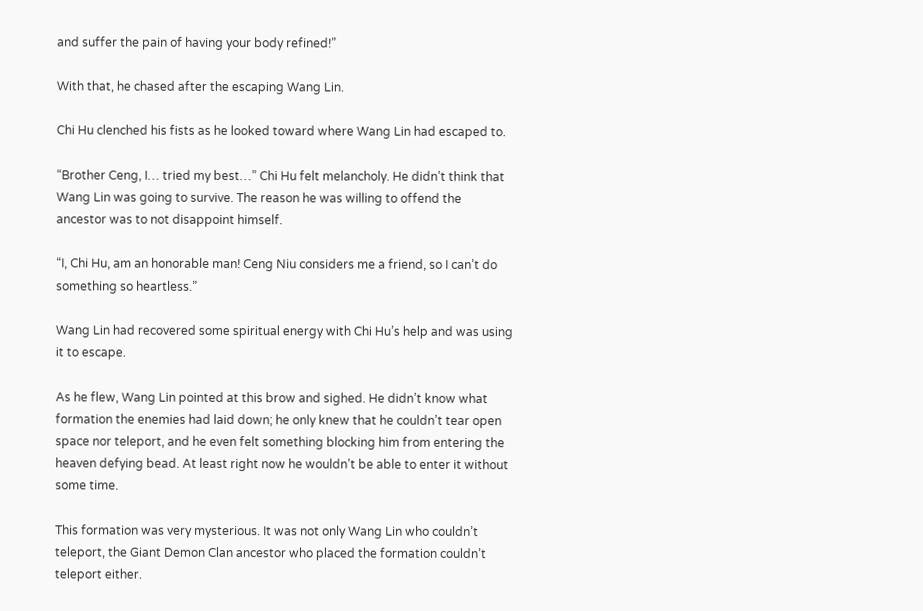and suffer the pain of having your body refined!”

With that, he chased after the escaping Wang Lin.

Chi Hu clenched his fists as he looked toward where Wang Lin had escaped to.

“Brother Ceng, I… tried my best…” Chi Hu felt melancholy. He didn’t think that Wang Lin was going to survive. The reason he was willing to offend the ancestor was to not disappoint himself.

“I, Chi Hu, am an honorable man! Ceng Niu considers me a friend, so I can’t do something so heartless.”

Wang Lin had recovered some spiritual energy with Chi Hu’s help and was using it to escape.

As he flew, Wang Lin pointed at this brow and sighed. He didn’t know what formation the enemies had laid down; he only knew that he couldn’t tear open space nor teleport, and he even felt something blocking him from entering the heaven defying bead. At least right now he wouldn’t be able to enter it without some time.

This formation was very mysterious. It was not only Wang Lin who couldn’t teleport, the Giant Demon Clan ancestor who placed the formation couldn’t teleport either.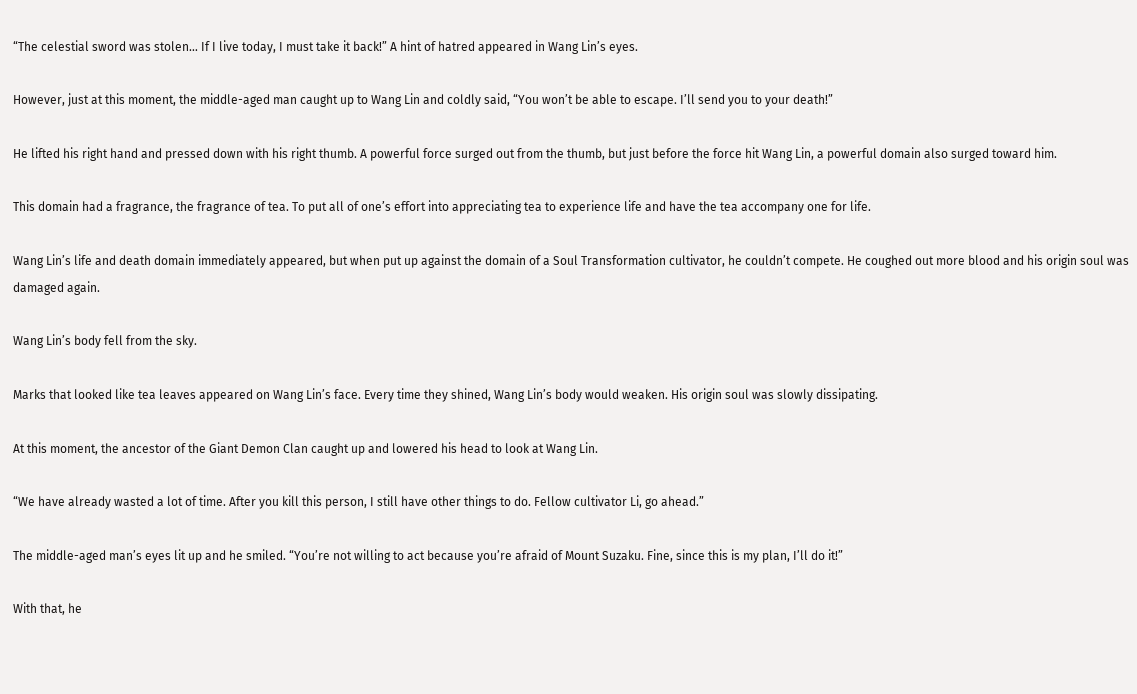“The celestial sword was stolen… If I live today, I must take it back!” A hint of hatred appeared in Wang Lin’s eyes.

However, just at this moment, the middle-aged man caught up to Wang Lin and coldly said, “You won’t be able to escape. I’ll send you to your death!”

He lifted his right hand and pressed down with his right thumb. A powerful force surged out from the thumb, but just before the force hit Wang Lin, a powerful domain also surged toward him.

This domain had a fragrance, the fragrance of tea. To put all of one’s effort into appreciating tea to experience life and have the tea accompany one for life.

Wang Lin’s life and death domain immediately appeared, but when put up against the domain of a Soul Transformation cultivator, he couldn’t compete. He coughed out more blood and his origin soul was damaged again.

Wang Lin’s body fell from the sky.

Marks that looked like tea leaves appeared on Wang Lin’s face. Every time they shined, Wang Lin’s body would weaken. His origin soul was slowly dissipating.

At this moment, the ancestor of the Giant Demon Clan caught up and lowered his head to look at Wang Lin.

“We have already wasted a lot of time. After you kill this person, I still have other things to do. Fellow cultivator Li, go ahead.”

The middle-aged man’s eyes lit up and he smiled. “You’re not willing to act because you’re afraid of Mount Suzaku. Fine, since this is my plan, I’ll do it!”

With that, he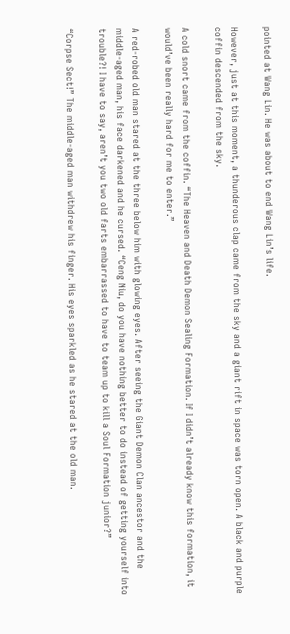pointed at Wang Lin. He was about to end Wang Lin’s life.

However, just at this moment, a thunderous clap came from the sky and a giant rift in space was torn open. A black and purple coffin descended from the sky.

A cold snort came from the coffin. “The Heaven and Death Demon Sealing Formation. If I didn’t already know this formation, it would’ve been really hard for me to enter.”

A red-robed old man stared at the three below him with glowing eyes. After seeing the Giant Demon Clan ancestor and the middle-aged man, his face darkened and he cursed. “Ceng Niu, do you have nothing better to do instead of getting yourself into trouble?! I have to say, aren’t you two old farts embarrassed to have to team up to kill a Soul Formation junior?”

“Corpse Sect!” The middle-aged man withdrew his finger. His eyes sparkled as he stared at the old man.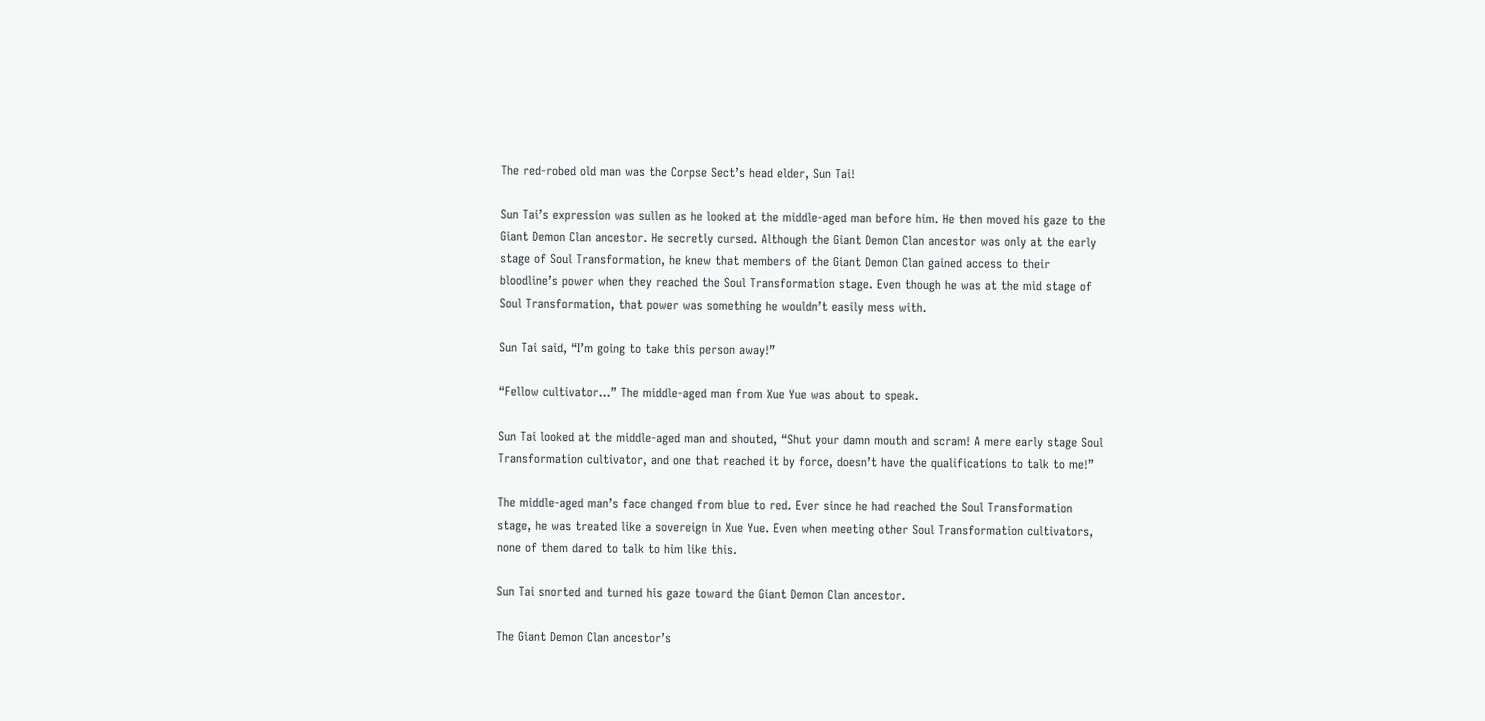The red-robed old man was the Corpse Sect’s head elder, Sun Tai!

Sun Tai’s expression was sullen as he looked at the middle-aged man before him. He then moved his gaze to the Giant Demon Clan ancestor. He secretly cursed. Although the Giant Demon Clan ancestor was only at the early stage of Soul Transformation, he knew that members of the Giant Demon Clan gained access to their bloodline’s power when they reached the Soul Transformation stage. Even though he was at the mid stage of Soul Transformation, that power was something he wouldn’t easily mess with.

Sun Tai said, “I’m going to take this person away!”

“Fellow cultivator…” The middle-aged man from Xue Yue was about to speak.

Sun Tai looked at the middle-aged man and shouted, “Shut your damn mouth and scram! A mere early stage Soul Transformation cultivator, and one that reached it by force, doesn’t have the qualifications to talk to me!”

The middle-aged man’s face changed from blue to red. Ever since he had reached the Soul Transformation stage, he was treated like a sovereign in Xue Yue. Even when meeting other Soul Transformation cultivators, none of them dared to talk to him like this.

Sun Tai snorted and turned his gaze toward the Giant Demon Clan ancestor.

The Giant Demon Clan ancestor’s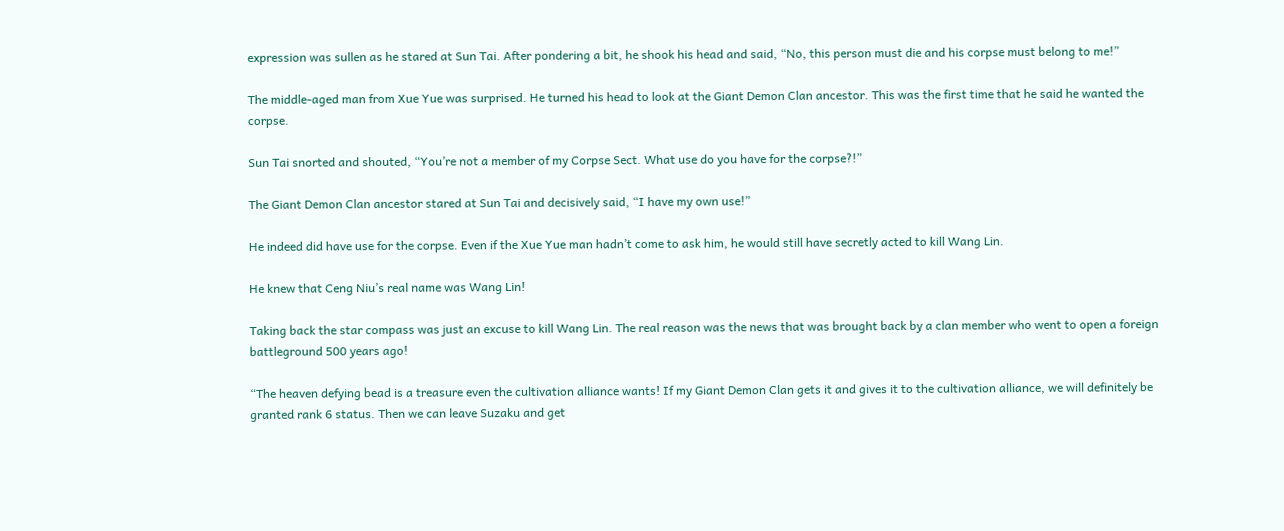expression was sullen as he stared at Sun Tai. After pondering a bit, he shook his head and said, “No, this person must die and his corpse must belong to me!”

The middle-aged man from Xue Yue was surprised. He turned his head to look at the Giant Demon Clan ancestor. This was the first time that he said he wanted the corpse.

Sun Tai snorted and shouted, “You’re not a member of my Corpse Sect. What use do you have for the corpse?!”

The Giant Demon Clan ancestor stared at Sun Tai and decisively said, “I have my own use!”

He indeed did have use for the corpse. Even if the Xue Yue man hadn’t come to ask him, he would still have secretly acted to kill Wang Lin.

He knew that Ceng Niu’s real name was Wang Lin!

Taking back the star compass was just an excuse to kill Wang Lin. The real reason was the news that was brought back by a clan member who went to open a foreign battleground 500 years ago!

“The heaven defying bead is a treasure even the cultivation alliance wants! If my Giant Demon Clan gets it and gives it to the cultivation alliance, we will definitely be granted rank 6 status. Then we can leave Suzaku and get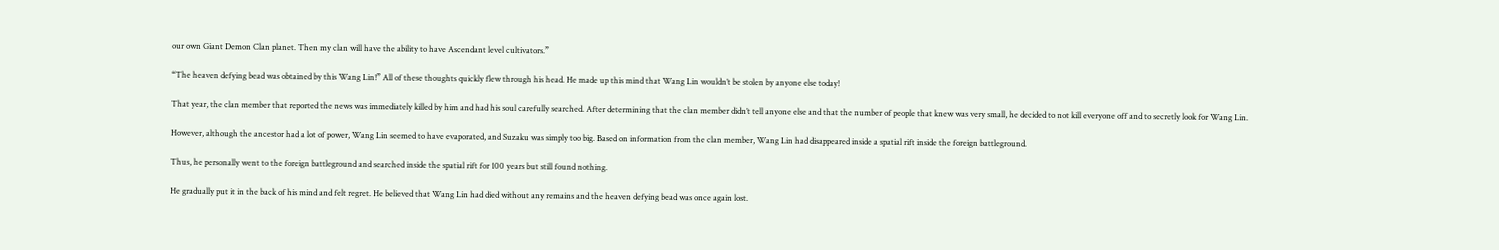our own Giant Demon Clan planet. Then my clan will have the ability to have Ascendant level cultivators.”

“The heaven defying bead was obtained by this Wang Lin!” All of these thoughts quickly flew through his head. He made up this mind that Wang Lin wouldn’t be stolen by anyone else today!

That year, the clan member that reported the news was immediately killed by him and had his soul carefully searched. After determining that the clan member didn’t tell anyone else and that the number of people that knew was very small, he decided to not kill everyone off and to secretly look for Wang Lin.

However, although the ancestor had a lot of power, Wang Lin seemed to have evaporated, and Suzaku was simply too big. Based on information from the clan member, Wang Lin had disappeared inside a spatial rift inside the foreign battleground.

Thus, he personally went to the foreign battleground and searched inside the spatial rift for 100 years but still found nothing.

He gradually put it in the back of his mind and felt regret. He believed that Wang Lin had died without any remains and the heaven defying bead was once again lost.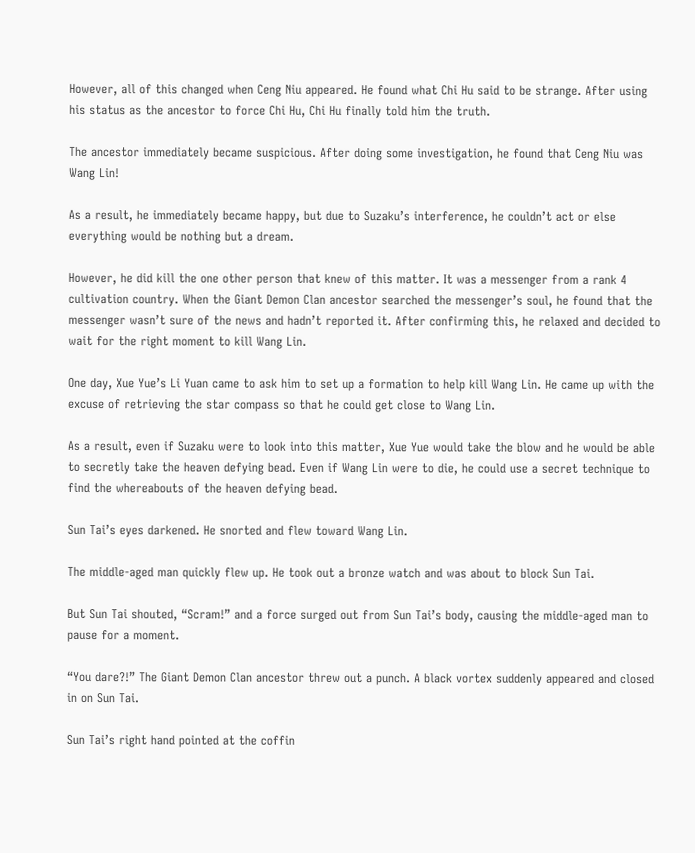However, all of this changed when Ceng Niu appeared. He found what Chi Hu said to be strange. After using his status as the ancestor to force Chi Hu, Chi Hu finally told him the truth.

The ancestor immediately became suspicious. After doing some investigation, he found that Ceng Niu was Wang Lin!

As a result, he immediately became happy, but due to Suzaku’s interference, he couldn’t act or else everything would be nothing but a dream.

However, he did kill the one other person that knew of this matter. It was a messenger from a rank 4 cultivation country. When the Giant Demon Clan ancestor searched the messenger’s soul, he found that the messenger wasn’t sure of the news and hadn’t reported it. After confirming this, he relaxed and decided to wait for the right moment to kill Wang Lin.

One day, Xue Yue’s Li Yuan came to ask him to set up a formation to help kill Wang Lin. He came up with the excuse of retrieving the star compass so that he could get close to Wang Lin.

As a result, even if Suzaku were to look into this matter, Xue Yue would take the blow and he would be able to secretly take the heaven defying bead. Even if Wang Lin were to die, he could use a secret technique to find the whereabouts of the heaven defying bead.

Sun Tai’s eyes darkened. He snorted and flew toward Wang Lin.

The middle-aged man quickly flew up. He took out a bronze watch and was about to block Sun Tai.

But Sun Tai shouted, “Scram!” and a force surged out from Sun Tai’s body, causing the middle-aged man to pause for a moment.

“You dare?!” The Giant Demon Clan ancestor threw out a punch. A black vortex suddenly appeared and closed in on Sun Tai.

Sun Tai’s right hand pointed at the coffin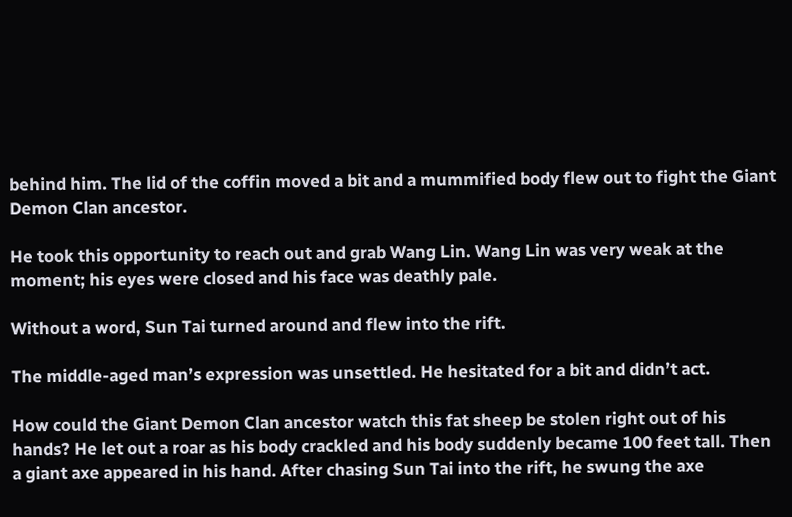behind him. The lid of the coffin moved a bit and a mummified body flew out to fight the Giant Demon Clan ancestor.

He took this opportunity to reach out and grab Wang Lin. Wang Lin was very weak at the moment; his eyes were closed and his face was deathly pale.

Without a word, Sun Tai turned around and flew into the rift.

The middle-aged man’s expression was unsettled. He hesitated for a bit and didn’t act.

How could the Giant Demon Clan ancestor watch this fat sheep be stolen right out of his hands? He let out a roar as his body crackled and his body suddenly became 100 feet tall. Then a giant axe appeared in his hand. After chasing Sun Tai into the rift, he swung the axe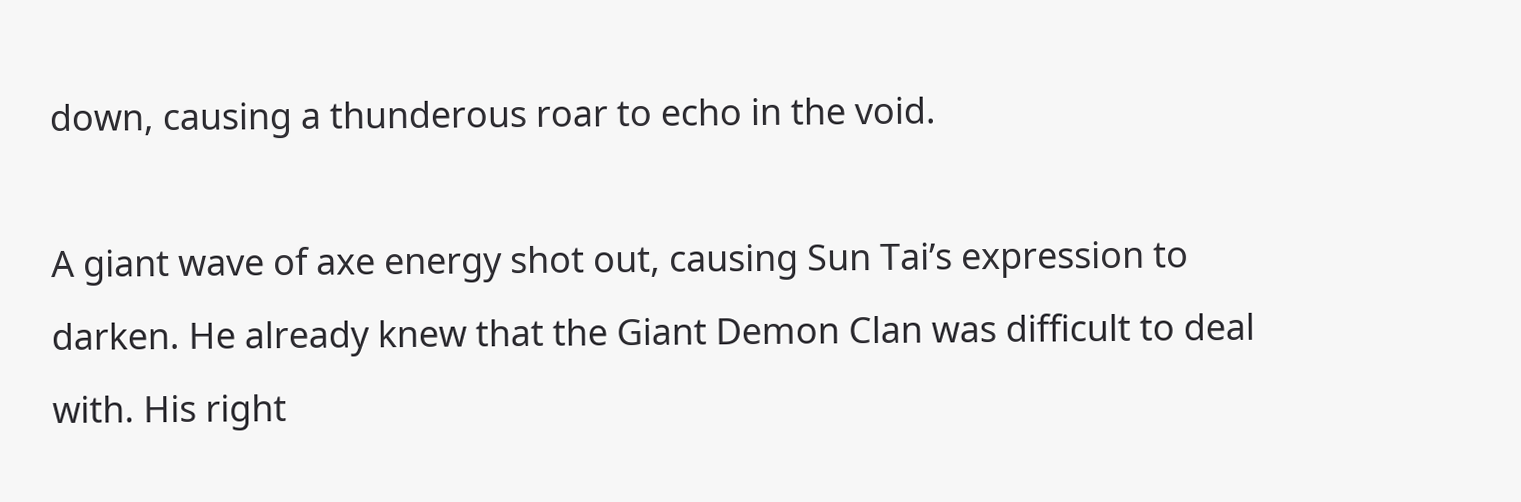down, causing a thunderous roar to echo in the void.

A giant wave of axe energy shot out, causing Sun Tai’s expression to darken. He already knew that the Giant Demon Clan was difficult to deal with. His right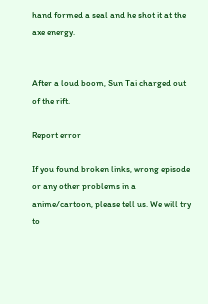hand formed a seal and he shot it at the axe energy.


After a loud boom, Sun Tai charged out of the rift.

Report error

If you found broken links, wrong episode or any other problems in a anime/cartoon, please tell us. We will try to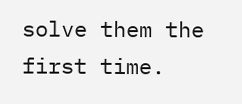solve them the first time.